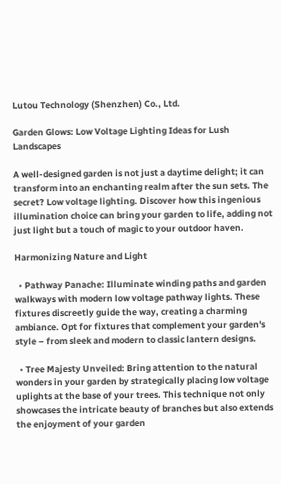Lutou Technology (Shenzhen) Co., Ltd.

Garden Glows: Low Voltage Lighting Ideas for Lush Landscapes

A well-designed garden is not just a daytime delight; it can transform into an enchanting realm after the sun sets. The secret? Low voltage lighting. Discover how this ingenious illumination choice can bring your garden to life, adding not just light but a touch of magic to your outdoor haven.

Harmonizing Nature and Light

  • Pathway Panache: Illuminate winding paths and garden walkways with modern low voltage pathway lights. These fixtures discreetly guide the way, creating a charming ambiance. Opt for fixtures that complement your garden's style – from sleek and modern to classic lantern designs.

  • Tree Majesty Unveiled: Bring attention to the natural wonders in your garden by strategically placing low voltage uplights at the base of your trees. This technique not only showcases the intricate beauty of branches but also extends the enjoyment of your garden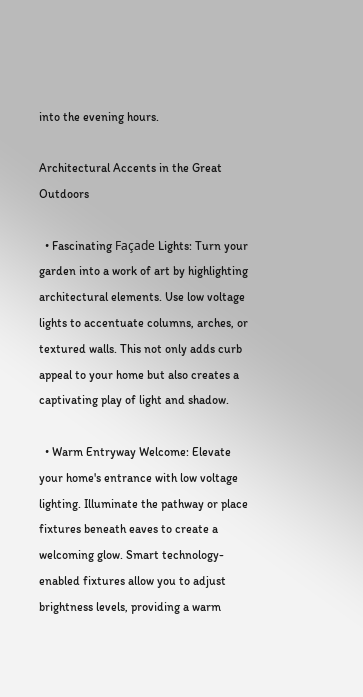into the evening hours.

Architectural Accents in the Great Outdoors

  • Fascinating Façade Lights: Turn your garden into a work of art by highlighting architectural elements. Use low voltage lights to accentuate columns, arches, or textured walls. This not only adds curb appeal to your home but also creates a captivating play of light and shadow.

  • Warm Entryway Welcome: Elevate your home's entrance with low voltage lighting. Illuminate the pathway or place fixtures beneath eaves to create a welcoming glow. Smart technology-enabled fixtures allow you to adjust brightness levels, providing a warm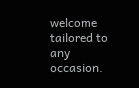welcome tailored to any occasion.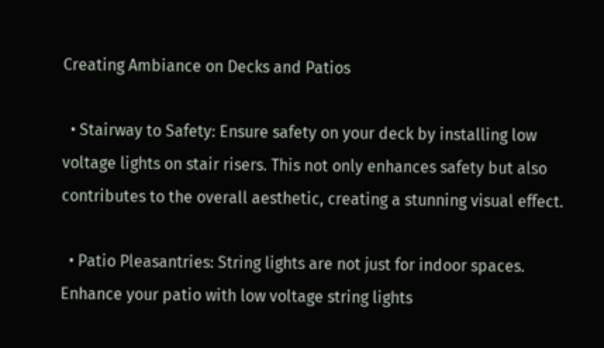Creating Ambiance on Decks and Patios

  • Stairway to Safety: Ensure safety on your deck by installing low voltage lights on stair risers. This not only enhances safety but also contributes to the overall aesthetic, creating a stunning visual effect.

  • Patio Pleasantries: String lights are not just for indoor spaces. Enhance your patio with low voltage string lights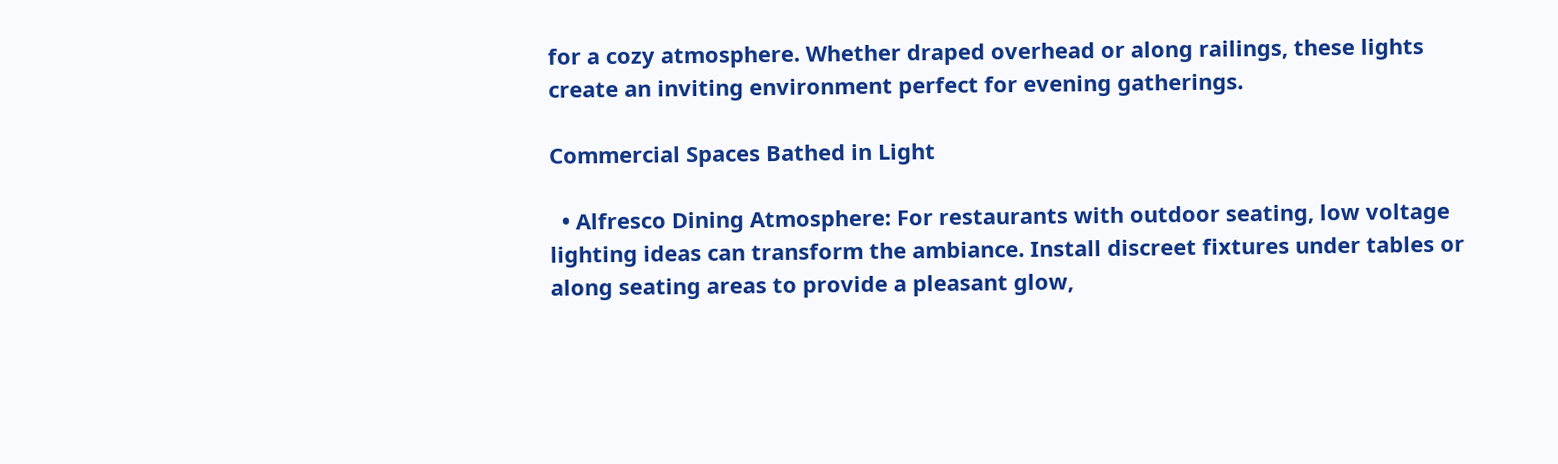for a cozy atmosphere. Whether draped overhead or along railings, these lights create an inviting environment perfect for evening gatherings.

Commercial Spaces Bathed in Light

  • Alfresco Dining Atmosphere: For restaurants with outdoor seating, low voltage lighting ideas can transform the ambiance. Install discreet fixtures under tables or along seating areas to provide a pleasant glow,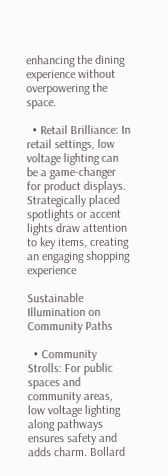enhancing the dining experience without overpowering the space.

  • Retail Brilliance: In retail settings, low voltage lighting can be a game-changer for product displays. Strategically placed spotlights or accent lights draw attention to key items, creating an engaging shopping experience

Sustainable Illumination on Community Paths

  • Community Strolls: For public spaces and community areas, low voltage lighting along pathways ensures safety and adds charm. Bollard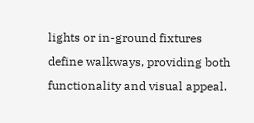lights or in-ground fixtures define walkways, providing both functionality and visual appeal.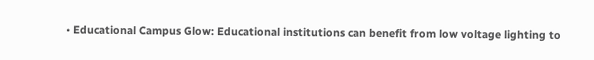• Educational Campus Glow: Educational institutions can benefit from low voltage lighting to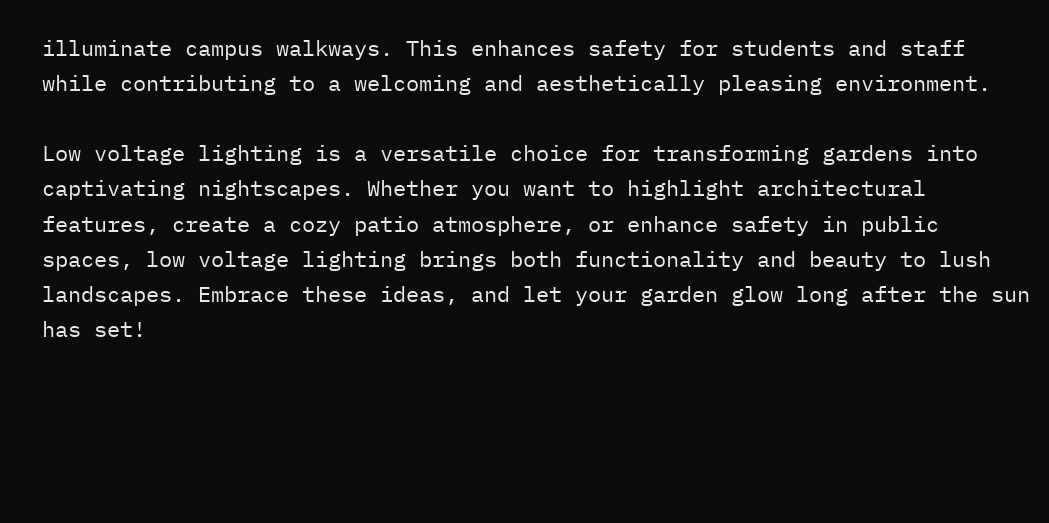illuminate campus walkways. This enhances safety for students and staff while contributing to a welcoming and aesthetically pleasing environment.

Low voltage lighting is a versatile choice for transforming gardens into captivating nightscapes. Whether you want to highlight architectural features, create a cozy patio atmosphere, or enhance safety in public spaces, low voltage lighting brings both functionality and beauty to lush landscapes. Embrace these ideas, and let your garden glow long after the sun has set!